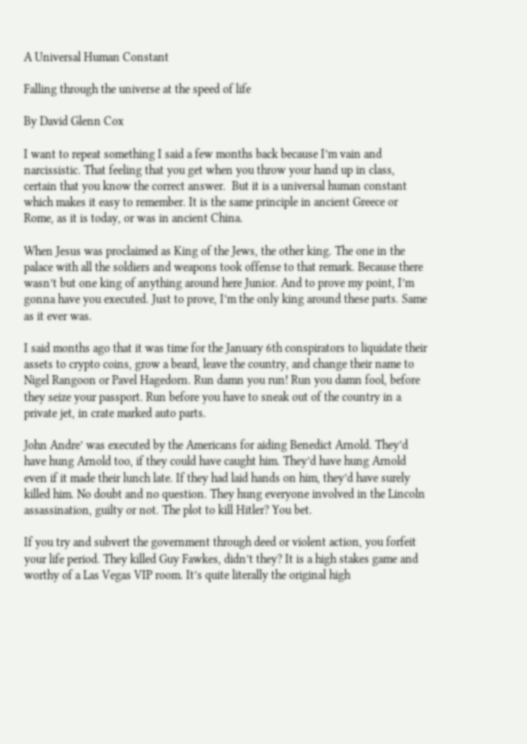A Universal Human Constant

Falling through the universe at the speed of life

By David Glenn Cox

I want to repeat something I said a few months back because I’m vain and narcissistic. That feeling that you get when you throw your hand up in class, certain that you know the correct answer.  But it is a universal human constant which makes it easy to remember. It is the same principle in ancient Greece or Rome, as it is today, or was in ancient China.

When Jesus was proclaimed as King of the Jews, the other king. The one in the palace with all the soldiers and weapons took offense to that remark. Because there wasn’t but one king of anything around here Junior. And to prove my point, I’m gonna have you executed. Just to prove, I’m the only king around these parts. Same as it ever was.

I said months ago that it was time for the January 6th conspirators to liquidate their assets to crypto coins, grow a beard, leave the country, and change their name to Nigel Rangoon or Pavel Hagedorn. Run damn you run! Run you damn fool, before they seize your passport. Run before you have to sneak out of the country in a private jet, in crate marked auto parts.

John Andre’ was executed by the Americans for aiding Benedict Arnold. They’d have hung Arnold too, if they could have caught him. They’d have hung Arnold even if it made their lunch late. If they had laid hands on him, they’d have surely killed him. No doubt and no question. They hung everyone involved in the Lincoln assassination, guilty or not. The plot to kill Hitler? You bet.

If you try and subvert the government through deed or violent action, you forfeit your life period. They killed Guy Fawkes, didn’t they? It is a high stakes game and worthy of a Las Vegas VIP room. It’s quite literally the original high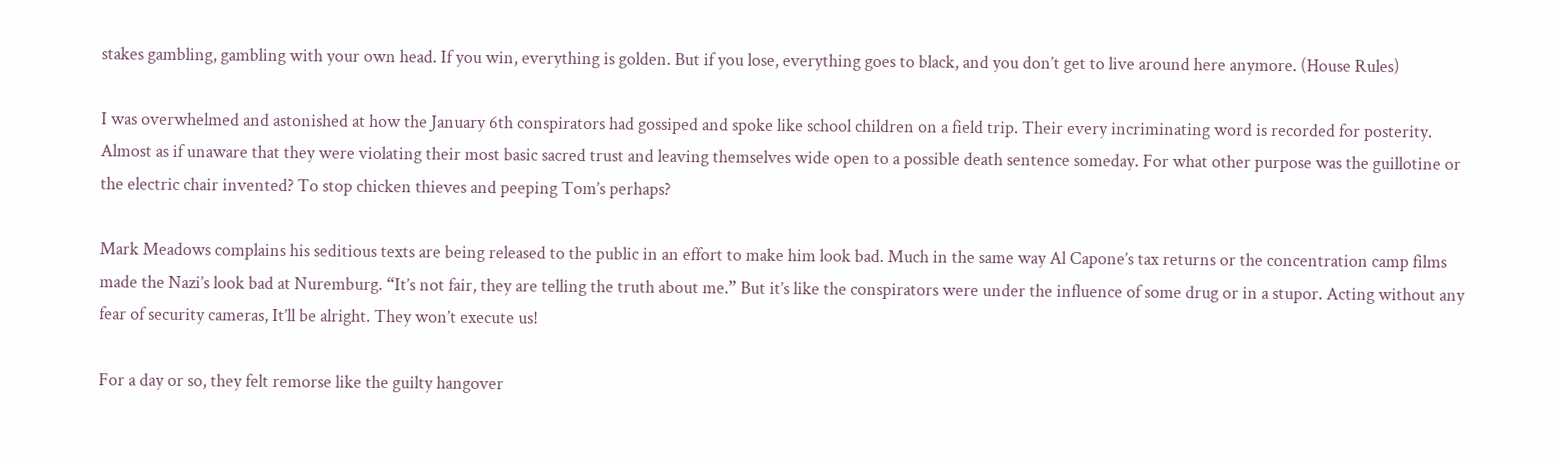stakes gambling, gambling with your own head. If you win, everything is golden. But if you lose, everything goes to black, and you don’t get to live around here anymore. (House Rules)

I was overwhelmed and astonished at how the January 6th conspirators had gossiped and spoke like school children on a field trip. Their every incriminating word is recorded for posterity. Almost as if unaware that they were violating their most basic sacred trust and leaving themselves wide open to a possible death sentence someday. For what other purpose was the guillotine or the electric chair invented? To stop chicken thieves and peeping Tom’s perhaps?

Mark Meadows complains his seditious texts are being released to the public in an effort to make him look bad. Much in the same way Al Capone’s tax returns or the concentration camp films made the Nazi’s look bad at Nuremburg. “It’s not fair, they are telling the truth about me.” But it’s like the conspirators were under the influence of some drug or in a stupor. Acting without any fear of security cameras, It’ll be alright. They won’t execute us!

For a day or so, they felt remorse like the guilty hangover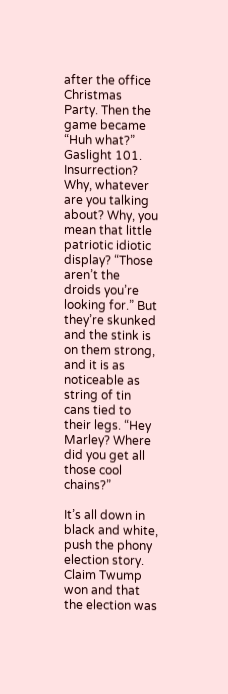after the office Christmas Party. Then the game became “Huh what?” Gaslight 101. Insurrection? Why, whatever are you talking about? Why, you mean that little patriotic idiotic display? “Those aren’t the droids you’re looking for.” But they’re skunked and the stink is on them strong, and it is as noticeable as string of tin cans tied to their legs. “Hey Marley? Where did you get all those cool chains?”

It’s all down in black and white, push the phony election story. Claim Twump won and that the election was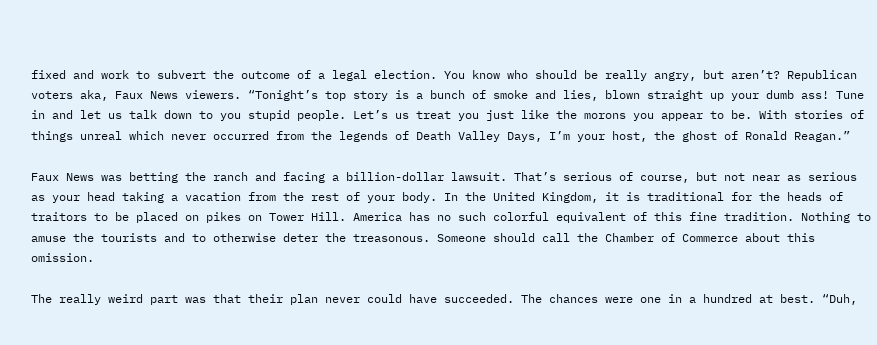fixed and work to subvert the outcome of a legal election. You know who should be really angry, but aren’t? Republican voters aka, Faux News viewers. “Tonight’s top story is a bunch of smoke and lies, blown straight up your dumb ass! Tune in and let us talk down to you stupid people. Let’s us treat you just like the morons you appear to be. With stories of things unreal which never occurred from the legends of Death Valley Days, I’m your host, the ghost of Ronald Reagan.”

Faux News was betting the ranch and facing a billion-dollar lawsuit. That’s serious of course, but not near as serious as your head taking a vacation from the rest of your body. In the United Kingdom, it is traditional for the heads of traitors to be placed on pikes on Tower Hill. America has no such colorful equivalent of this fine tradition. Nothing to amuse the tourists and to otherwise deter the treasonous. Someone should call the Chamber of Commerce about this omission.

The really weird part was that their plan never could have succeeded. The chances were one in a hundred at best. “Duh,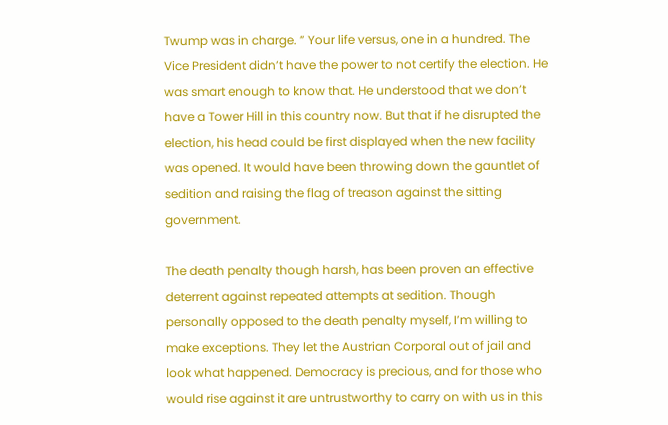Twump was in charge. ” Your life versus, one in a hundred. The Vice President didn’t have the power to not certify the election. He was smart enough to know that. He understood that we don’t have a Tower Hill in this country now. But that if he disrupted the election, his head could be first displayed when the new facility was opened. It would have been throwing down the gauntlet of sedition and raising the flag of treason against the sitting government.

The death penalty though harsh, has been proven an effective deterrent against repeated attempts at sedition. Though personally opposed to the death penalty myself, I’m willing to make exceptions. They let the Austrian Corporal out of jail and look what happened. Democracy is precious, and for those who would rise against it are untrustworthy to carry on with us in this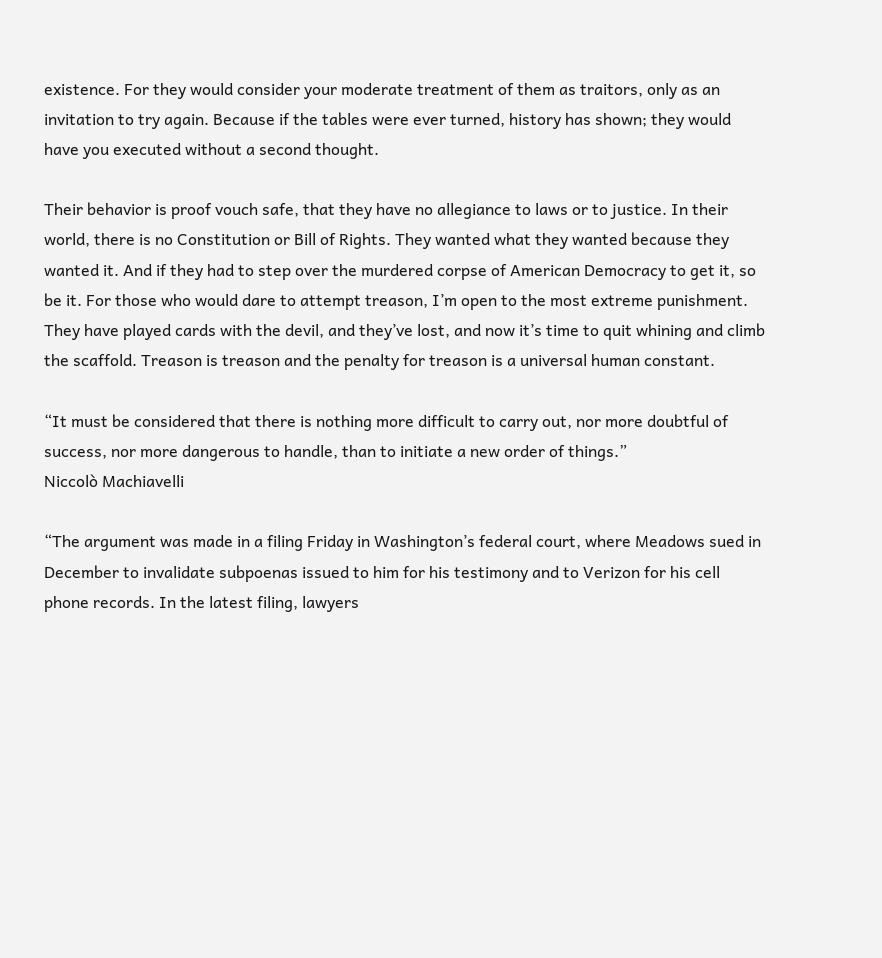existence. For they would consider your moderate treatment of them as traitors, only as an invitation to try again. Because if the tables were ever turned, history has shown; they would have you executed without a second thought.

Their behavior is proof vouch safe, that they have no allegiance to laws or to justice. In their world, there is no Constitution or Bill of Rights. They wanted what they wanted because they wanted it. And if they had to step over the murdered corpse of American Democracy to get it, so be it. For those who would dare to attempt treason, I’m open to the most extreme punishment. They have played cards with the devil, and they’ve lost, and now it’s time to quit whining and climb the scaffold. Treason is treason and the penalty for treason is a universal human constant.

“It must be considered that there is nothing more difficult to carry out, nor more doubtful of success, nor more dangerous to handle, than to initiate a new order of things.”
Niccolò Machiavelli

“The argument was made in a filing Friday in Washington’s federal court, where Meadows sued in December to invalidate subpoenas issued to him for his testimony and to Verizon for his cell phone records. In the latest filing, lawyers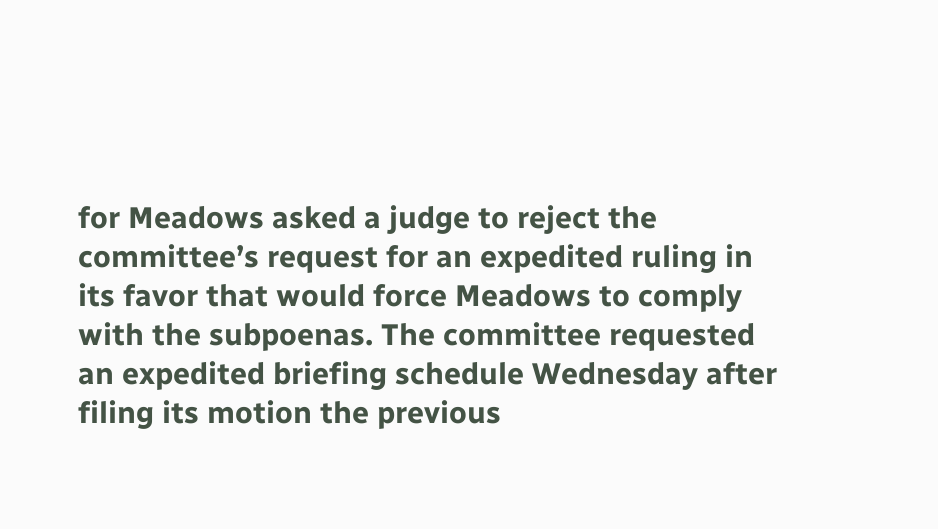for Meadows asked a judge to reject the committee’s request for an expedited ruling in its favor that would force Meadows to comply with the subpoenas. The committee requested an expedited briefing schedule Wednesday after filing its motion the previous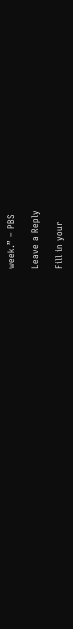week.” – PBS

Leave a Reply

Fill in your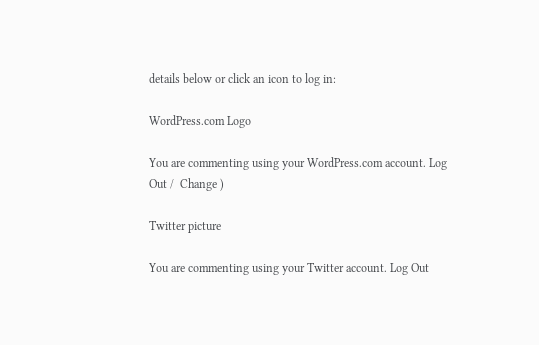details below or click an icon to log in:

WordPress.com Logo

You are commenting using your WordPress.com account. Log Out /  Change )

Twitter picture

You are commenting using your Twitter account. Log Out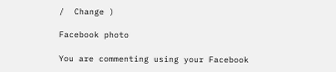/  Change )

Facebook photo

You are commenting using your Facebook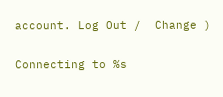account. Log Out /  Change )

Connecting to %s